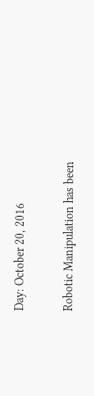Day: October 20, 2016

Robotic Manipulation has been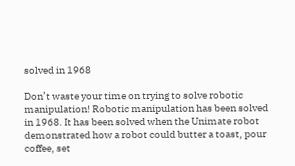solved in 1968

Don’t waste your time on trying to solve robotic manipulation! Robotic manipulation has been solved in 1968. It has been solved when the Unimate robot demonstrated how a robot could butter a toast, pour coffee, set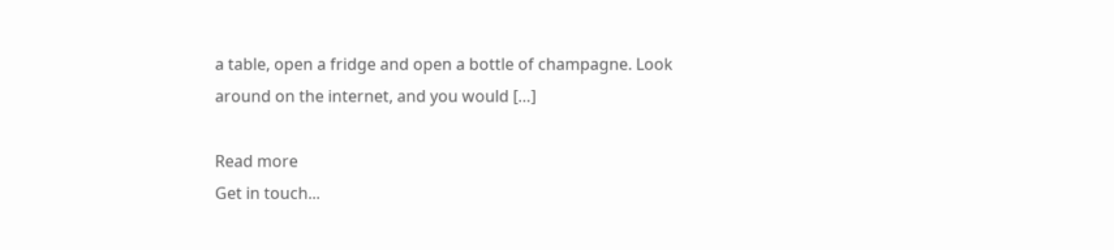a table, open a fridge and open a bottle of champagne. Look around on the internet, and you would […]

Read more
Get in touch...